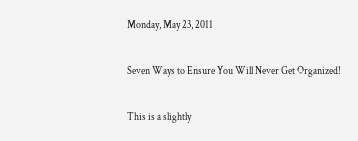Monday, May 23, 2011

Seven Ways to Ensure You Will Never Get Organized!

This is a slightly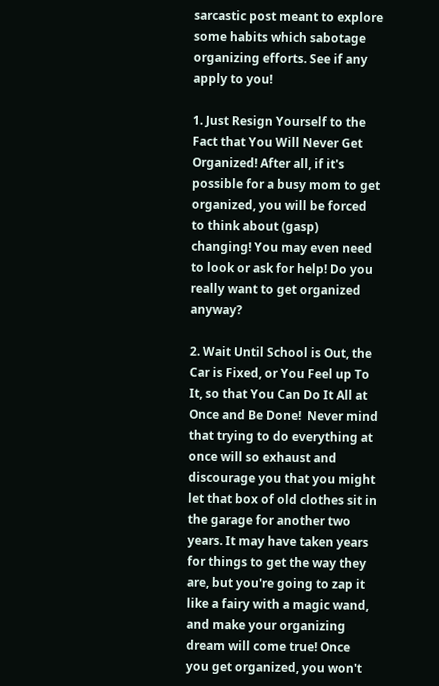sarcastic post meant to explore some habits which sabotage organizing efforts. See if any apply to you!

1. Just Resign Yourself to the Fact that You Will Never Get Organized! After all, if it's possible for a busy mom to get organized, you will be forced to think about (gasp) changing! You may even need to look or ask for help! Do you really want to get organized anyway?

2. Wait Until School is Out, the Car is Fixed, or You Feel up To It, so that You Can Do It All at Once and Be Done!  Never mind that trying to do everything at once will so exhaust and discourage you that you might let that box of old clothes sit in the garage for another two years. It may have taken years for things to get the way they are, but you're going to zap it like a fairy with a magic wand, and make your organizing dream will come true! Once you get organized, you won't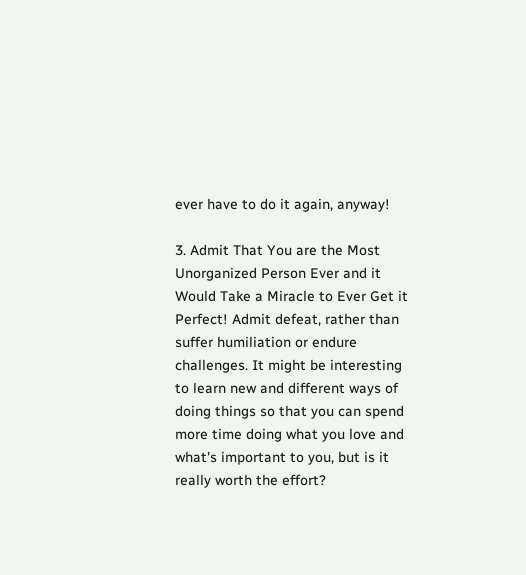ever have to do it again, anyway!

3. Admit That You are the Most Unorganized Person Ever and it Would Take a Miracle to Ever Get it Perfect! Admit defeat, rather than suffer humiliation or endure challenges. It might be interesting to learn new and different ways of doing things so that you can spend more time doing what you love and what's important to you, but is it really worth the effort?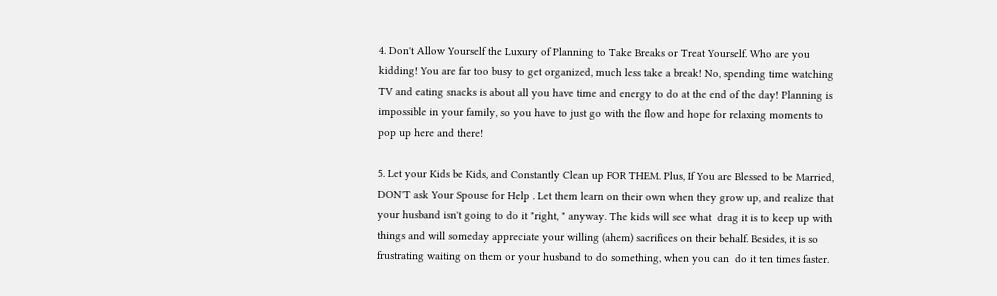4. Don't Allow Yourself the Luxury of Planning to Take Breaks or Treat Yourself. Who are you kidding! You are far too busy to get organized, much less take a break! No, spending time watching TV and eating snacks is about all you have time and energy to do at the end of the day! Planning is impossible in your family, so you have to just go with the flow and hope for relaxing moments to pop up here and there!

5. Let your Kids be Kids, and Constantly Clean up FOR THEM. Plus, If You are Blessed to be Married, DON'T ask Your Spouse for Help . Let them learn on their own when they grow up, and realize that your husband isn't going to do it "right, " anyway. The kids will see what  drag it is to keep up with things and will someday appreciate your willing (ahem) sacrifices on their behalf. Besides, it is so frustrating waiting on them or your husband to do something, when you can  do it ten times faster.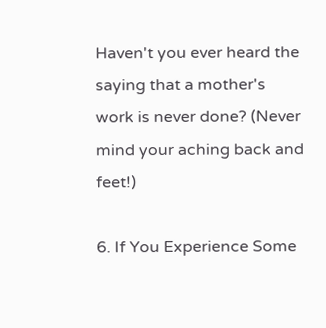Haven't you ever heard the saying that a mother's work is never done? (Never mind your aching back and feet!)

6. If You Experience Some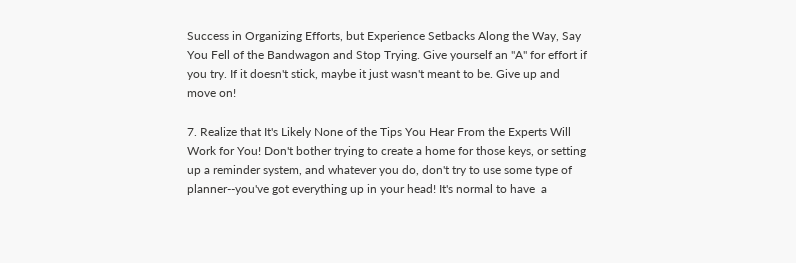Success in Organizing Efforts, but Experience Setbacks Along the Way, Say You Fell of the Bandwagon and Stop Trying. Give yourself an "A" for effort if you try. If it doesn't stick, maybe it just wasn't meant to be. Give up and move on!

7. Realize that It's Likely None of the Tips You Hear From the Experts Will Work for You! Don't bother trying to create a home for those keys, or setting up a reminder system, and whatever you do, don't try to use some type of planner--you've got everything up in your head! It's normal to have  a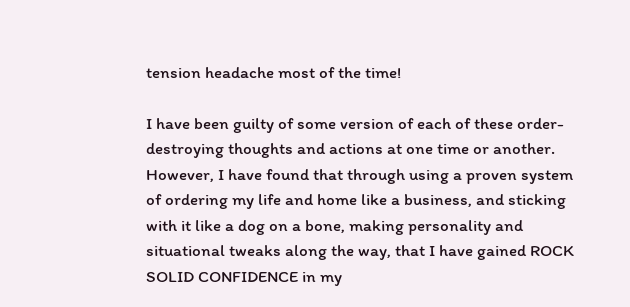tension headache most of the time!

I have been guilty of some version of each of these order-destroying thoughts and actions at one time or another. However, I have found that through using a proven system of ordering my life and home like a business, and sticking with it like a dog on a bone, making personality and situational tweaks along the way, that I have gained ROCK SOLID CONFIDENCE in my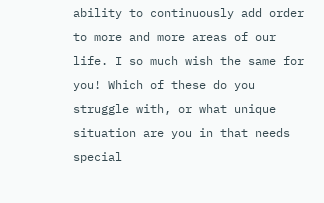ability to continuously add order to more and more areas of our life. I so much wish the same for you! Which of these do you struggle with, or what unique situation are you in that needs special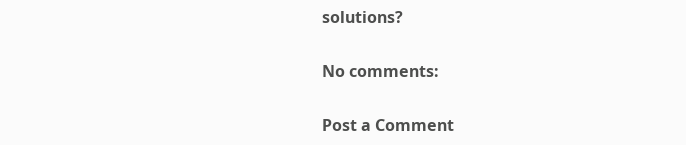solutions?

No comments:

Post a Comment